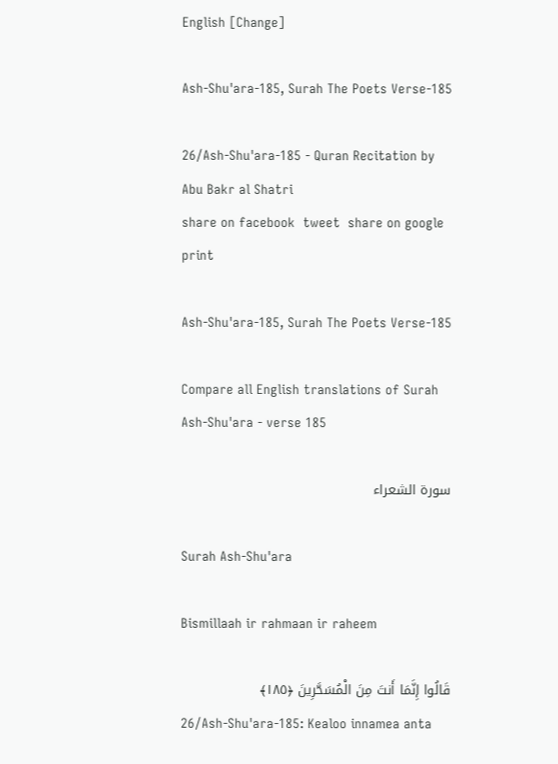English [Change]

Ash-Shu'ara-185, Surah The Poets Verse-185

26/Ash-Shu'ara-185 - Quran Recitation by Abu Bakr al Shatri
share on facebook  tweet  share on google  print

Ash-Shu'ara-185, Surah The Poets Verse-185

Compare all English translations of Surah Ash-Shu'ara - verse 185

سورة الشعراء

Surah Ash-Shu'ara

Bismillaah ir rahmaan ir raheem

قَالُوا إِنَّمَا أَنتَ مِنَ الْمُسَحَّرِينَ ﴿١٨٥﴾
26/Ash-Shu'ara-185: Kealoo innamea anta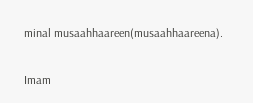minal musaahhaareen(musaahhaareena).

Imam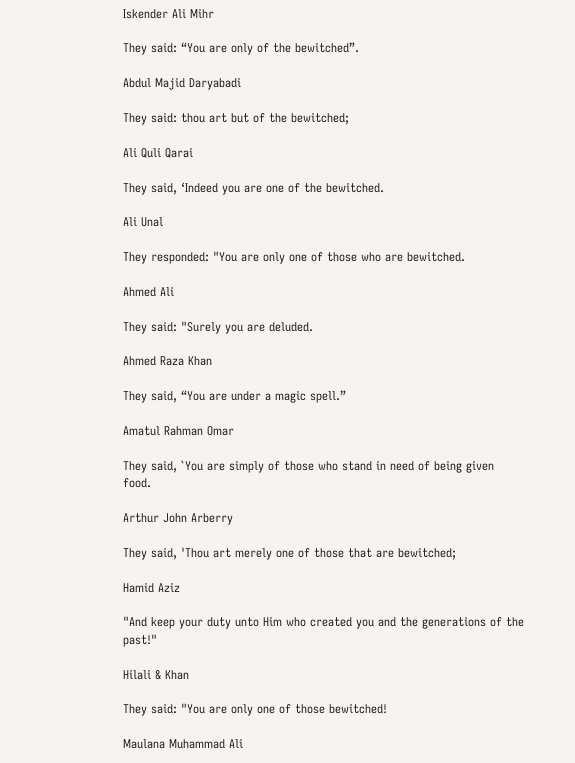Iskender Ali Mihr

They said: “You are only of the bewitched”.

Abdul Majid Daryabadi

They said: thou art but of the bewitched;

Ali Quli Qarai

They said, ‘Indeed you are one of the bewitched.

Ali Unal

They responded: "You are only one of those who are bewitched.

Ahmed Ali

They said: "Surely you are deluded.

Ahmed Raza Khan

They said, “You are under a magic spell.”

Amatul Rahman Omar

They said, `You are simply of those who stand in need of being given food.

Arthur John Arberry

They said, 'Thou art merely one of those that are bewitched;

Hamid Aziz

"And keep your duty unto Him who created you and the generations of the past!"

Hilali & Khan

They said: "You are only one of those bewitched!

Maulana Muhammad Ali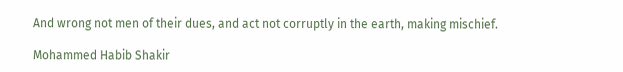And wrong not men of their dues, and act not corruptly in the earth, making mischief.

Mohammed Habib Shakir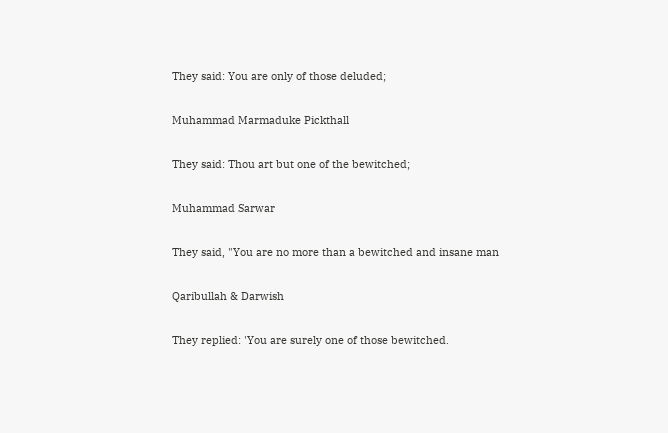They said: You are only of those deluded;

Muhammad Marmaduke Pickthall

They said: Thou art but one of the bewitched;

Muhammad Sarwar

They said, "You are no more than a bewitched and insane man

Qaribullah & Darwish

They replied: 'You are surely one of those bewitched.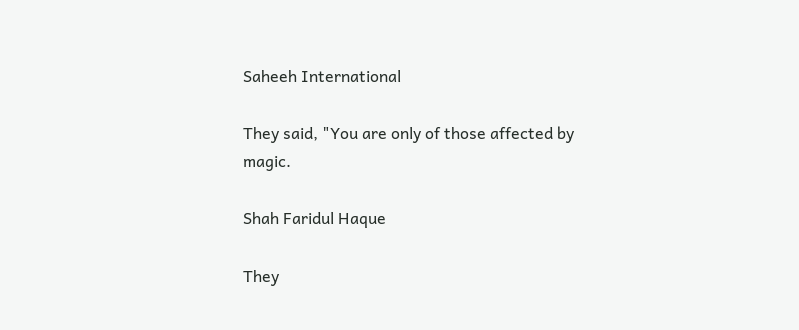Saheeh International

They said, "You are only of those affected by magic.

Shah Faridul Haque

They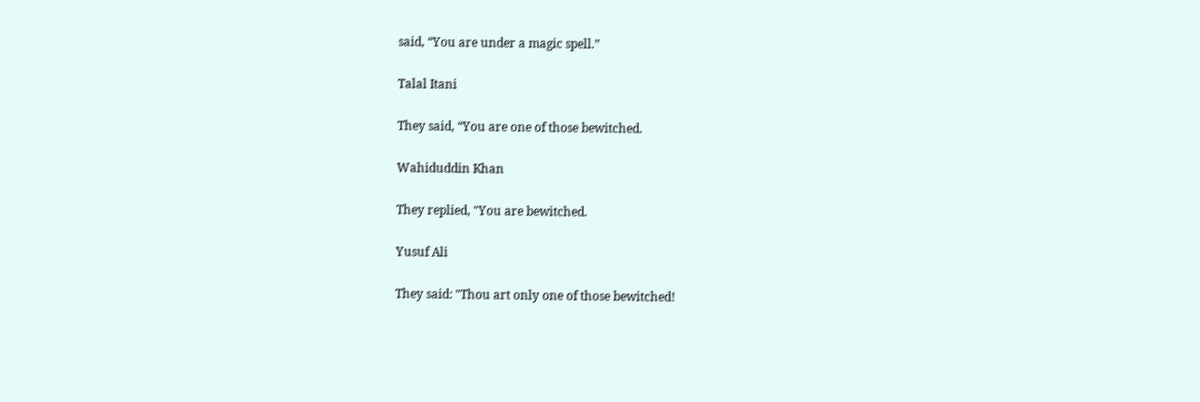said, “You are under a magic spell.”

Talal Itani

They said, “You are one of those bewitched.

Wahiduddin Khan

They replied, "You are bewitched.

Yusuf Ali

They said: "Thou art only one of those bewitched!